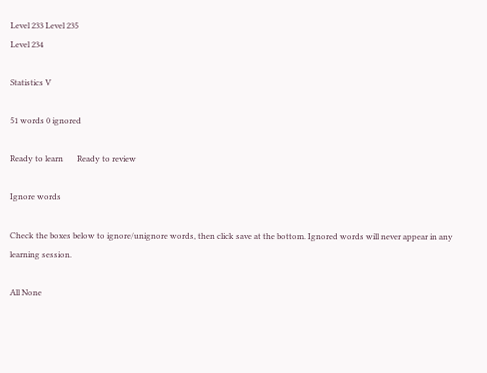Level 233 Level 235
Level 234

Statistics V

51 words 0 ignored

Ready to learn       Ready to review

Ignore words

Check the boxes below to ignore/unignore words, then click save at the bottom. Ignored words will never appear in any learning session.

All None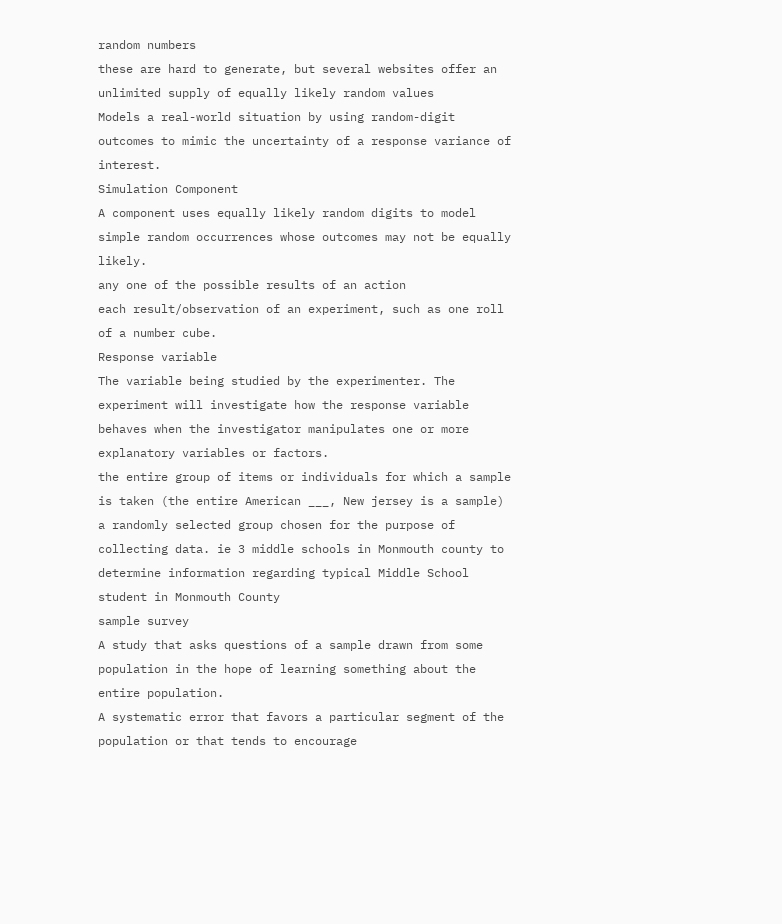random numbers
these are hard to generate, but several websites offer an unlimited supply of equally likely random values
Models a real-world situation by using random-digit outcomes to mimic the uncertainty of a response variance of interest.
Simulation Component
A component uses equally likely random digits to model simple random occurrences whose outcomes may not be equally likely.
any one of the possible results of an action
each result/observation of an experiment, such as one roll of a number cube.
Response variable
The variable being studied by the experimenter. The experiment will investigate how the response variable behaves when the investigator manipulates one or more explanatory variables or factors.
the entire group of items or individuals for which a sample is taken (the entire American ___, New jersey is a sample)
a randomly selected group chosen for the purpose of collecting data. ie 3 middle schools in Monmouth county to determine information regarding typical Middle School student in Monmouth County
sample survey
A study that asks questions of a sample drawn from some population in the hope of learning something about the entire population.
A systematic error that favors a particular segment of the population or that tends to encourage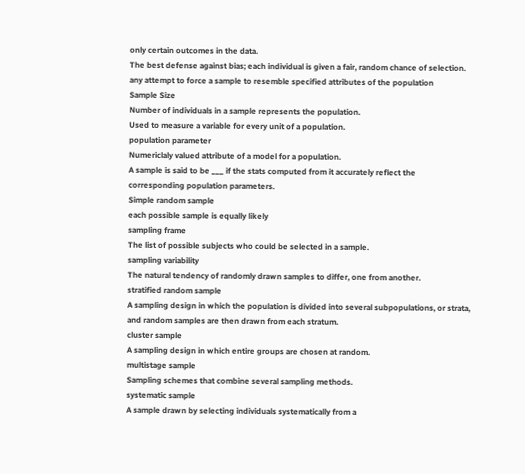only certain outcomes in the data.
The best defense against bias; each individual is given a fair, random chance of selection.
any attempt to force a sample to resemble specified attributes of the population
Sample Size
Number of individuals in a sample represents the population.
Used to measure a variable for every unit of a population.
population parameter
Numericlaly valued attribute of a model for a population.
A sample is said to be ___ if the stats computed from it accurately reflect the corresponding population parameters.
Simple random sample
each possible sample is equally likely
sampling frame
The list of possible subjects who could be selected in a sample.
sampling variability
The natural tendency of randomly drawn samples to differ, one from another.
stratified random sample
A sampling design in which the population is divided into several subpopulations, or strata, and random samples are then drawn from each stratum.
cluster sample
A sampling design in which entire groups are chosen at random.
multistage sample
Sampling schemes that combine several sampling methods.
systematic sample
A sample drawn by selecting individuals systematically from a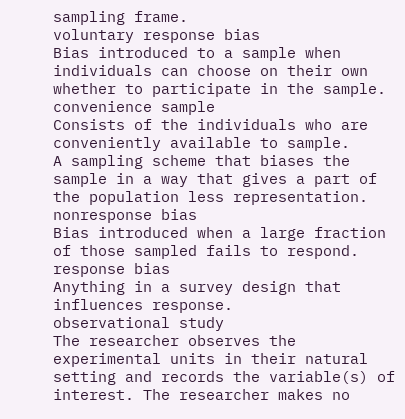sampling frame.
voluntary response bias
Bias introduced to a sample when individuals can choose on their own whether to participate in the sample.
convenience sample
Consists of the individuals who are conveniently available to sample.
A sampling scheme that biases the sample in a way that gives a part of the population less representation.
nonresponse bias
Bias introduced when a large fraction of those sampled fails to respond.
response bias
Anything in a survey design that influences response.
observational study
The researcher observes the experimental units in their natural setting and records the variable(s) of interest. The researcher makes no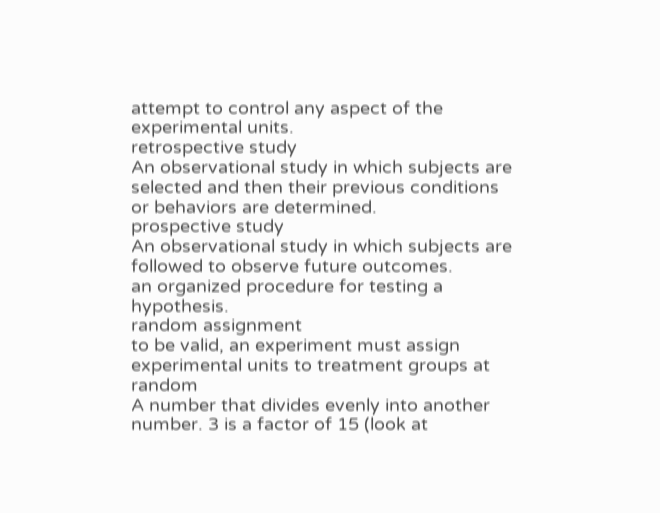attempt to control any aspect of the experimental units.
retrospective study
An observational study in which subjects are selected and then their previous conditions or behaviors are determined.
prospective study
An observational study in which subjects are followed to observe future outcomes.
an organized procedure for testing a hypothesis.
random assignment
to be valid, an experiment must assign experimental units to treatment groups at random
A number that divides evenly into another number. 3 is a factor of 15 (look at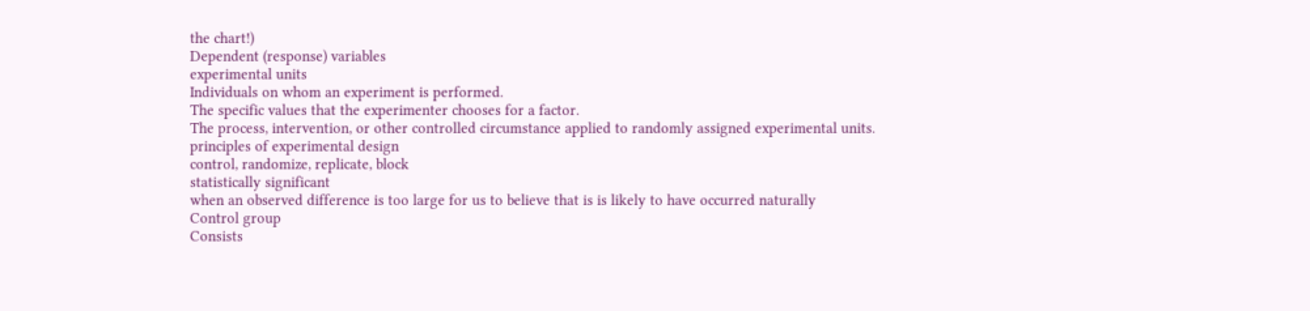the chart!)
Dependent (response) variables
experimental units
Individuals on whom an experiment is performed.
The specific values that the experimenter chooses for a factor.
The process, intervention, or other controlled circumstance applied to randomly assigned experimental units.
principles of experimental design
control, randomize, replicate, block
statistically significant
when an observed difference is too large for us to believe that is is likely to have occurred naturally
Control group
Consists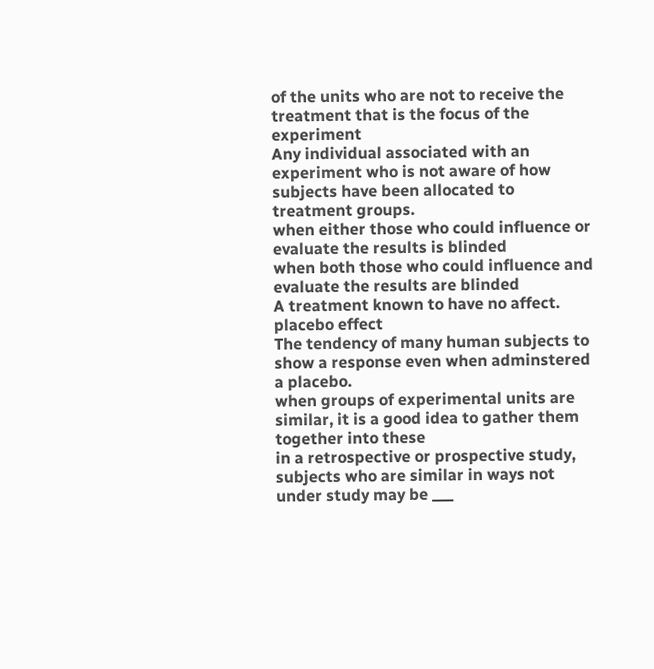of the units who are not to receive the treatment that is the focus of the experiment
Any individual associated with an experiment who is not aware of how subjects have been allocated to treatment groups.
when either those who could influence or evaluate the results is blinded
when both those who could influence and evaluate the results are blinded
A treatment known to have no affect.
placebo effect
The tendency of many human subjects to show a response even when adminstered a placebo.
when groups of experimental units are similar, it is a good idea to gather them together into these
in a retrospective or prospective study, subjects who are similar in ways not under study may be ___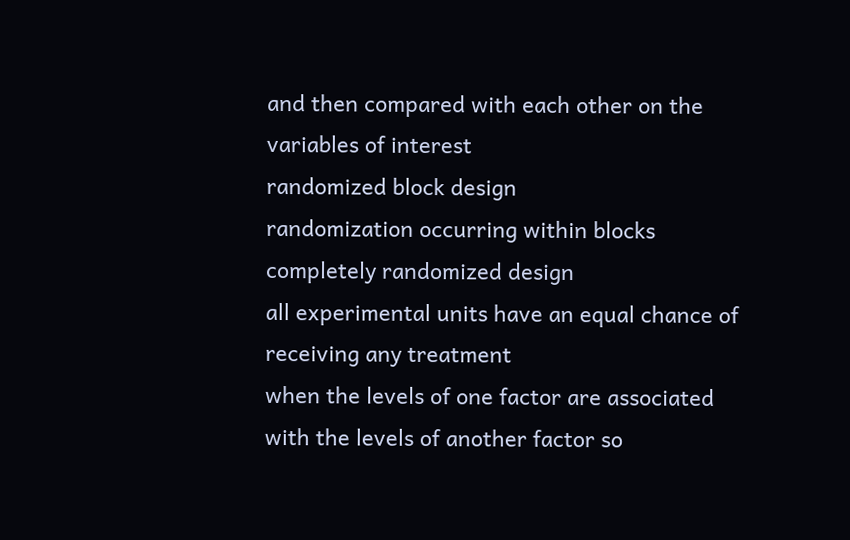and then compared with each other on the variables of interest
randomized block design
randomization occurring within blocks
completely randomized design
all experimental units have an equal chance of receiving any treatment
when the levels of one factor are associated with the levels of another factor so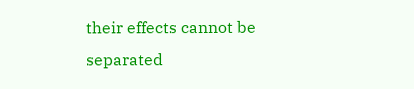their effects cannot be separated